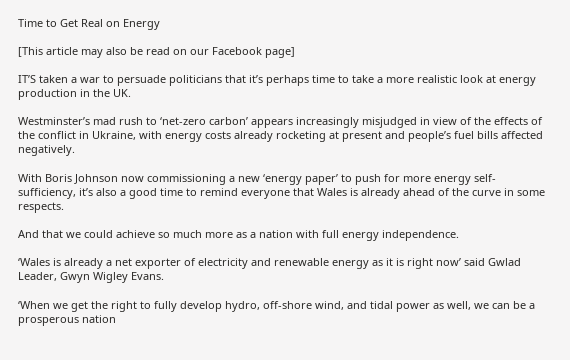Time to Get Real on Energy

[This article may also be read on our Facebook page]

IT’S taken a war to persuade politicians that it’s perhaps time to take a more realistic look at energy production in the UK.

Westminster’s mad rush to ‘net-zero carbon’ appears increasingly misjudged in view of the effects of the conflict in Ukraine, with energy costs already rocketing at present and people’s fuel bills affected negatively.

With Boris Johnson now commissioning a new ‘energy paper’ to push for more energy self-sufficiency, it’s also a good time to remind everyone that Wales is already ahead of the curve in some respects.

And that we could achieve so much more as a nation with full energy independence.

‘Wales is already a net exporter of electricity and renewable energy as it is right now’ said Gwlad Leader, Gwyn Wigley Evans.

‘When we get the right to fully develop hydro, off-shore wind, and tidal power as well, we can be a prosperous nation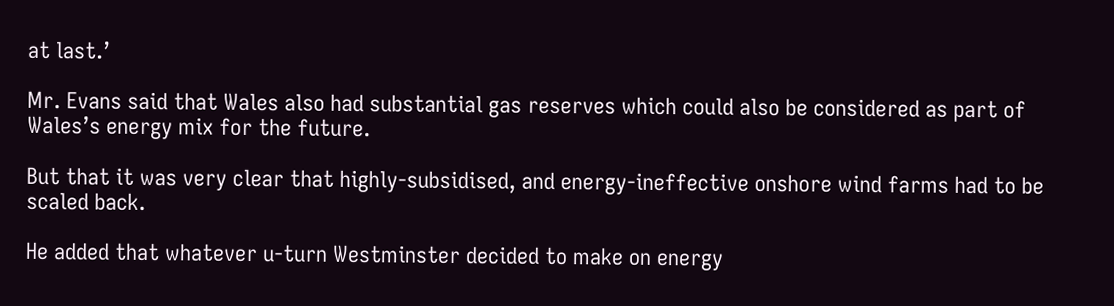at last.’

Mr. Evans said that Wales also had substantial gas reserves which could also be considered as part of Wales’s energy mix for the future.

But that it was very clear that highly-subsidised, and energy-ineffective onshore wind farms had to be scaled back.

He added that whatever u-turn Westminster decided to make on energy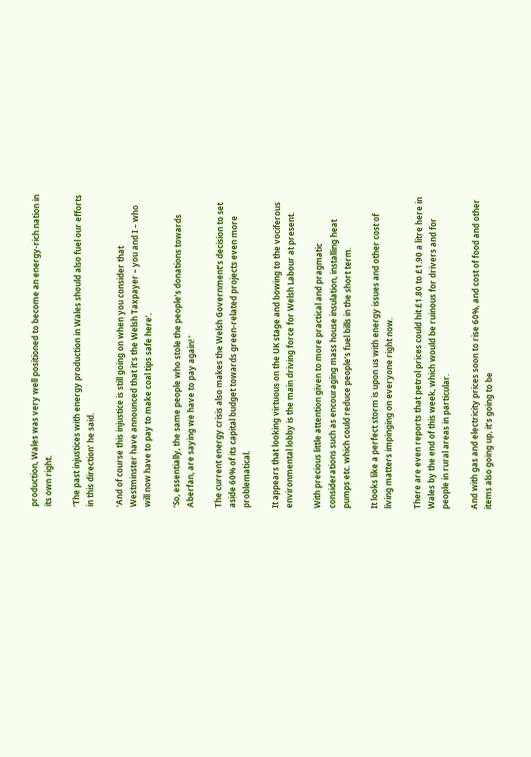production, Wales was very well positioned to become an energy-rich nation in its own right.

‘The past injustices with energy production in Wales should also fuel our efforts in this direction’ he said.

‘And of course this injustice is still going on when you consider that Westminster have announced that it’s the Welsh Taxpayer – you and I – who will now have to pay to make coal tips safe here’.

‘So, essentially, the same people who stole the people’s donations towards Aberfan, are saying we have to pay again! ‘

The current energy crisis also makes the Welsh Government’s decision to set aside 60% of its capital budget towards green-related projects even more problematical.

It appears that looking virtuous on the UK stage and bowing to the vociferous environmental lobby is the main driving force for Welsh Labour at present.

With precious little attention given to more practical and pragmatic considerations such as encouraging mass house insulation, installing heat pumps etc. which could reduce people’s fuel bills in the short term.

It looks like a perfect storm is upon us with energy issues and other cost of living matters impinging on everyone right now.

There are even reports that petrol prices could hit £1.80 to £1.90 a litre here in Wales by the end of this week, which would be ruinous for drivers and for people in rural areas in particular.

And with gas and electricity prices soon to rise 60%, and cost of food and other items also going up, it’s going to be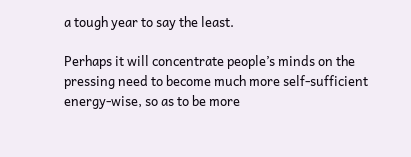a tough year to say the least.

Perhaps it will concentrate people’s minds on the pressing need to become much more self-sufficient energy-wise, so as to be more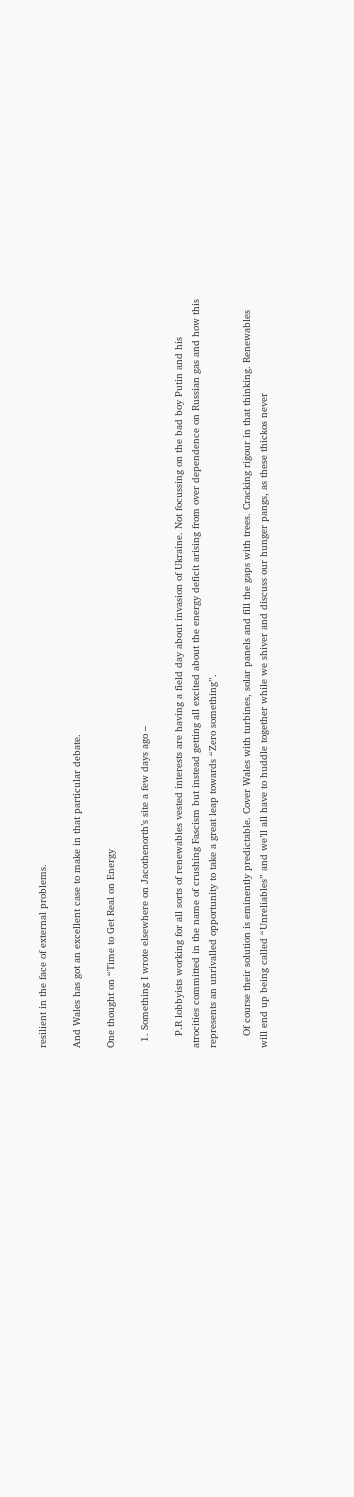resilient in the face of external problems.

And Wales has got an excellent case to make in that particular debate.

One thought on “Time to Get Real on Energy

  1. Something I wrote elsewhere on Jacothenorth’s site a few days ago –

    P.R lobbyists working for all sorts of renewables vested interests are having a field day about invasion of Ukraine. Not focussing on the bad boy Putin and his atrocities committed in the name of crushing Fascism but instead getting all excited about the energy deficit arising from over dependence on Russian gas and how this represents an unrivalled opportunity to take a great leap towards “Zero something”.

    Of course their solution is eminently predictable. Cover Wales with turbines, solar panels and fill the gaps with trees. Cracking rigour in that thinking. Renewables will end up being called “Unreliables” and we’ll all have to huddle together while we shiver and discuss our hunger pangs, as these thickos never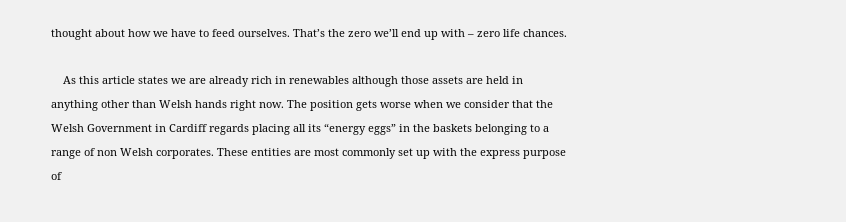thought about how we have to feed ourselves. That’s the zero we’ll end up with – zero life chances.

    As this article states we are already rich in renewables although those assets are held in anything other than Welsh hands right now. The position gets worse when we consider that the Welsh Government in Cardiff regards placing all its “energy eggs” in the baskets belonging to a range of non Welsh corporates. These entities are most commonly set up with the express purpose of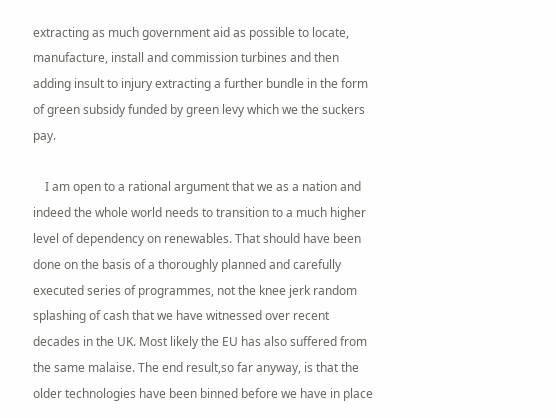extracting as much government aid as possible to locate, manufacture, install and commission turbines and then adding insult to injury extracting a further bundle in the form of green subsidy funded by green levy which we the suckers pay.

    I am open to a rational argument that we as a nation and indeed the whole world needs to transition to a much higher level of dependency on renewables. That should have been done on the basis of a thoroughly planned and carefully executed series of programmes, not the knee jerk random splashing of cash that we have witnessed over recent decades in the UK. Most likely the EU has also suffered from the same malaise. The end result,so far anyway, is that the older technologies have been binned before we have in place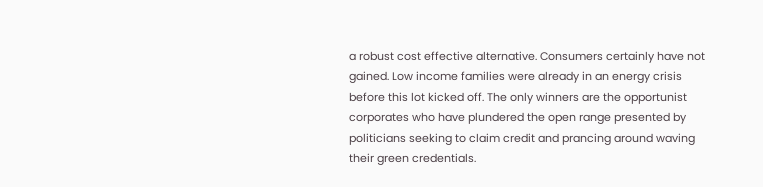a robust cost effective alternative. Consumers certainly have not gained. Low income families were already in an energy crisis before this lot kicked off. The only winners are the opportunist corporates who have plundered the open range presented by politicians seeking to claim credit and prancing around waving their green credentials.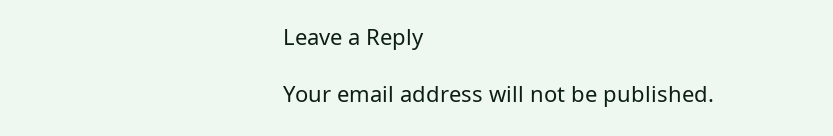Leave a Reply

Your email address will not be published.